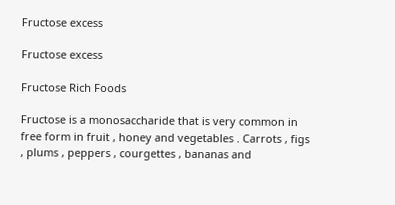Fructose excess

Fructose excess

Fructose Rich Foods

Fructose is a monosaccharide that is very common in free form in fruit , honey and vegetables . Carrots , figs , plums , peppers , courgettes , bananas and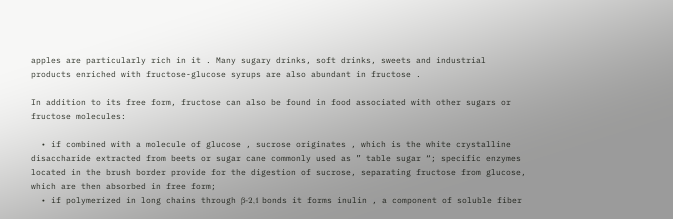apples are particularly rich in it . Many sugary drinks, soft drinks, sweets and industrial products enriched with fructose-glucose syrups are also abundant in fructose .

In addition to its free form, fructose can also be found in food associated with other sugars or fructose molecules:

  • if combined with a molecule of glucose , sucrose originates , which is the white crystalline disaccharide extracted from beets or sugar cane commonly used as ” table sugar “; specific enzymes located in the brush border provide for the digestion of sucrose, separating fructose from glucose, which are then absorbed in free form;
  • if polymerized in long chains through β-2,1 bonds it forms inulin , a component of soluble fiber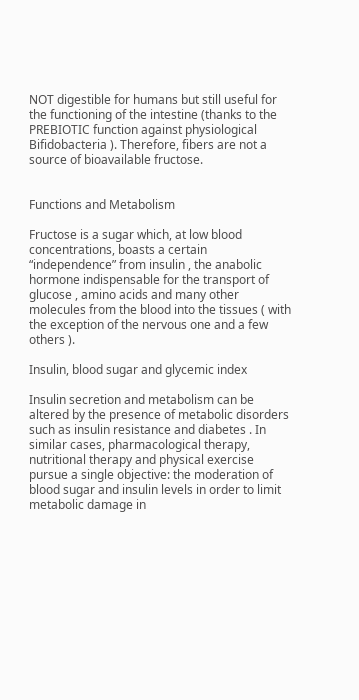NOT digestible for humans but still useful for the functioning of the intestine (thanks to the PREBIOTIC function against physiological Bifidobacteria ). Therefore, fibers are not a source of bioavailable fructose.


Functions and Metabolism

Fructose is a sugar which, at low blood concentrations, boasts a certain “independence” from insulin , the anabolic hormone indispensable for the transport of glucose , amino acids and many other molecules from the blood into the tissues ( with the exception of the nervous one and a few others ).

Insulin, blood sugar and glycemic index

Insulin secretion and metabolism can be altered by the presence of metabolic disorders such as insulin resistance and diabetes . In similar cases, pharmacological therapy, nutritional therapy and physical exercise pursue a single objective: the moderation of blood sugar and insulin levels in order to limit metabolic damage in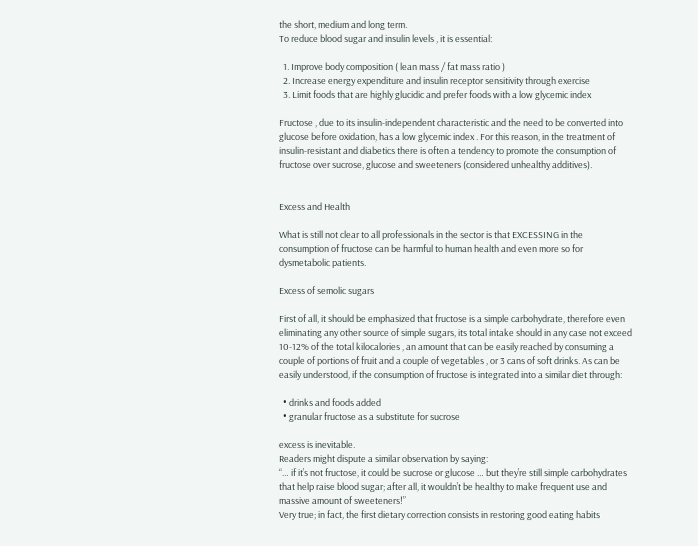the short, medium and long term.
To reduce blood sugar and insulin levels , it is essential:

  1. Improve body composition ( lean mass / fat mass ratio )
  2. Increase energy expenditure and insulin receptor sensitivity through exercise
  3. Limit foods that are highly glucidic and prefer foods with a low glycemic index

Fructose , due to its insulin-independent characteristic and the need to be converted into glucose before oxidation, has a low glycemic index . For this reason, in the treatment of insulin-resistant and diabetics there is often a tendency to promote the consumption of fructose over sucrose, glucose and sweeteners (considered unhealthy additives).


Excess and Health

What is still not clear to all professionals in the sector is that EXCESSING in the consumption of fructose can be harmful to human health and even more so for dysmetabolic patients.

Excess of semolic sugars

First of all, it should be emphasized that fructose is a simple carbohydrate, therefore even eliminating any other source of simple sugars, its total intake should in any case not exceed 10-12% of the total kilocalories , an amount that can be easily reached by consuming a couple of portions of fruit and a couple of vegetables , or 3 cans of soft drinks. As can be easily understood, if the consumption of fructose is integrated into a similar diet through:

  • drinks and foods added
  • granular fructose as a substitute for sucrose

excess is inevitable.
Readers might dispute a similar observation by saying:
“… if it’s not fructose, it could be sucrose or glucose … but they’re still simple carbohydrates that help raise blood sugar; after all, it wouldn’t be healthy to make frequent use and massive amount of sweeteners!”
Very true; in fact, the first dietary correction consists in restoring good eating habits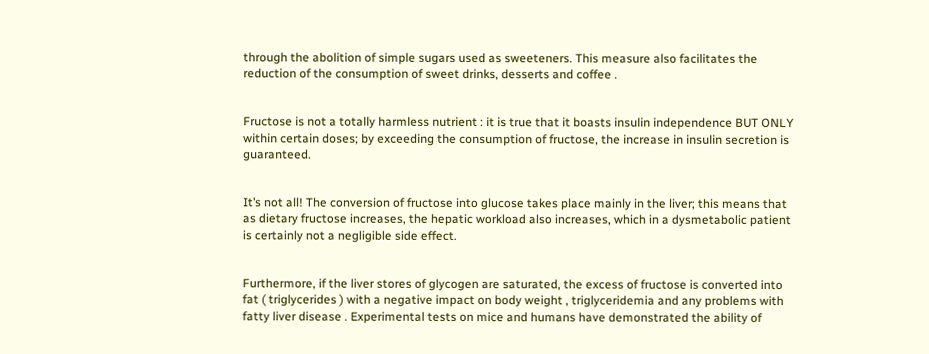through the abolition of simple sugars used as sweeteners. This measure also facilitates the reduction of the consumption of sweet drinks, desserts and coffee .


Fructose is not a totally harmless nutrient : it is true that it boasts insulin independence BUT ONLY within certain doses; by exceeding the consumption of fructose, the increase in insulin secretion is guaranteed.


It’s not all! The conversion of fructose into glucose takes place mainly in the liver; this means that as dietary fructose increases, the hepatic workload also increases, which in a dysmetabolic patient is certainly not a negligible side effect.


Furthermore, if the liver stores of glycogen are saturated, the excess of fructose is converted into fat ( triglycerides ) with a negative impact on body weight , triglyceridemia and any problems with fatty liver disease . Experimental tests on mice and humans have demonstrated the ability of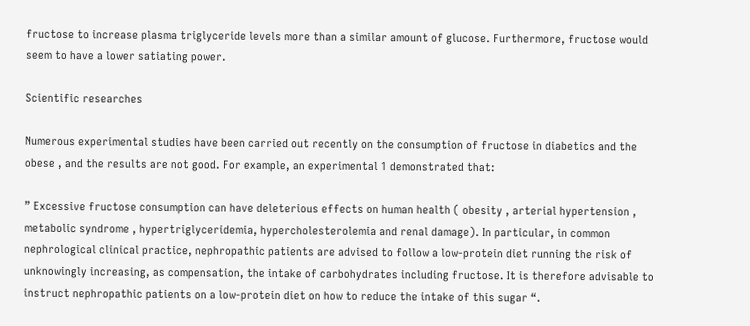fructose to increase plasma triglyceride levels more than a similar amount of glucose. Furthermore, fructose would seem to have a lower satiating power.

Scientific researches

Numerous experimental studies have been carried out recently on the consumption of fructose in diabetics and the obese , and the results are not good. For example, an experimental 1 demonstrated that:

” Excessive fructose consumption can have deleterious effects on human health ( obesity , arterial hypertension , metabolic syndrome , hypertriglyceridemia, hypercholesterolemia and renal damage). In particular, in common nephrological clinical practice, nephropathic patients are advised to follow a low-protein diet running the risk of unknowingly increasing, as compensation, the intake of carbohydrates including fructose. It is therefore advisable to instruct nephropathic patients on a low-protein diet on how to reduce the intake of this sugar “.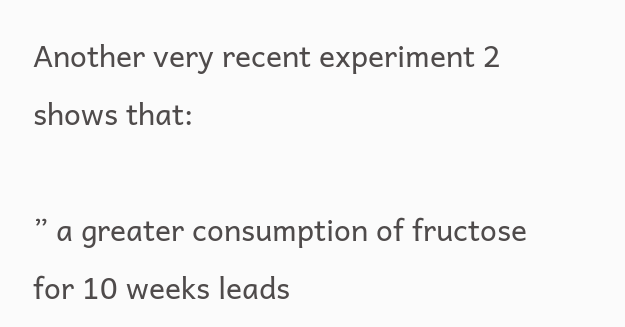Another very recent experiment 2 shows that:

” a greater consumption of fructose for 10 weeks leads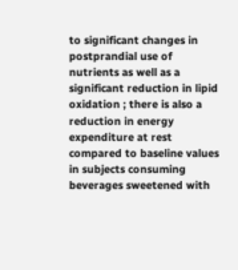to significant changes in postprandial use of nutrients as well as a significant reduction in lipid oxidation ; there is also a reduction in energy expenditure at rest compared to baseline values in subjects consuming beverages sweetened with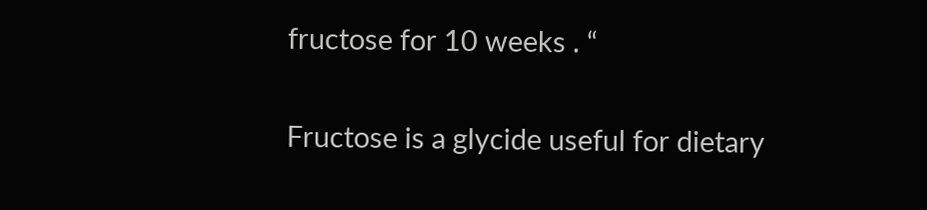fructose for 10 weeks . “

Fructose is a glycide useful for dietary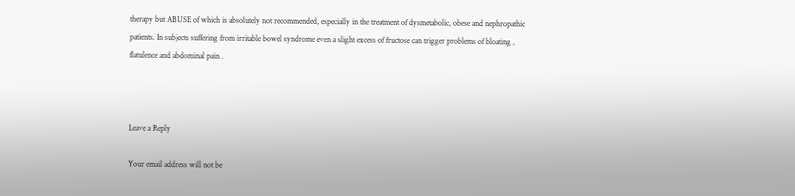therapy but ABUSE of which is absolutely not recommended, especially in the treatment of dysmetabolic, obese and nephropathic patients. In subjects suffering from irritable bowel syndrome even a slight excess of fructose can trigger problems of bloating , flatulence and abdominal pain .



Leave a Reply

Your email address will not be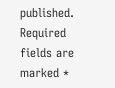published. Required fields are marked *